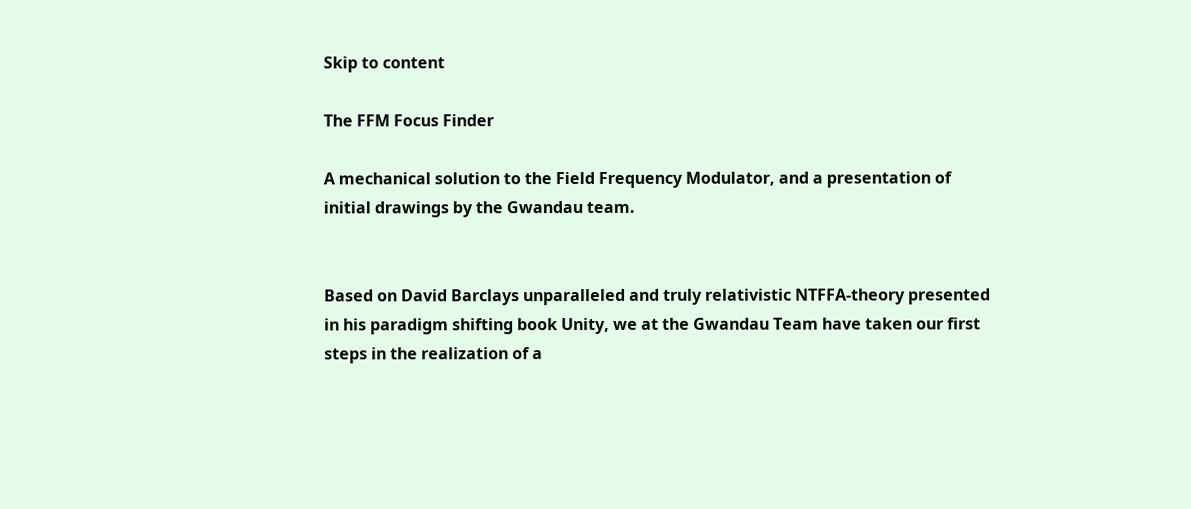Skip to content

The FFM Focus Finder

A mechanical solution to the Field Frequency Modulator, and a presentation of initial drawings by the Gwandau team.


Based on David Barclays unparalleled and truly relativistic NTFFA-theory presented in his paradigm shifting book Unity, we at the Gwandau Team have taken our first steps in the realization of a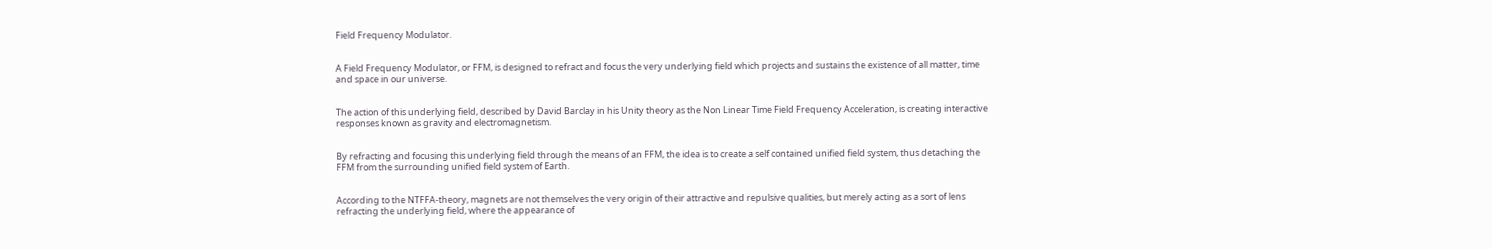Field Frequency Modulator.


A Field Frequency Modulator, or FFM, is designed to refract and focus the very underlying field which projects and sustains the existence of all matter, time and space in our universe.


The action of this underlying field, described by David Barclay in his Unity theory as the Non Linear Time Field Frequency Acceleration, is creating interactive responses known as gravity and electromagnetism.


By refracting and focusing this underlying field through the means of an FFM, the idea is to create a self contained unified field system, thus detaching the FFM from the surrounding unified field system of Earth.


According to the NTFFA-theory, magnets are not themselves the very origin of their attractive and repulsive qualities, but merely acting as a sort of lens refracting the underlying field, where the appearance of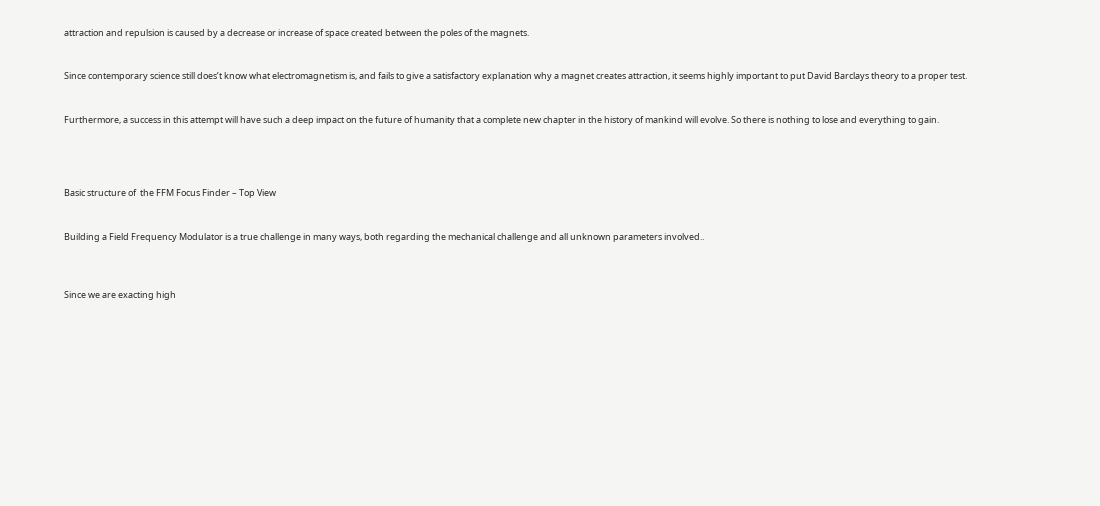attraction and repulsion is caused by a decrease or increase of space created between the poles of the magnets.


Since contemporary science still does’t know what electromagnetism is, and fails to give a satisfactory explanation why a magnet creates attraction, it seems highly important to put David Barclays theory to a proper test.


Furthermore, a success in this attempt will have such a deep impact on the future of humanity that a complete new chapter in the history of mankind will evolve. So there is nothing to lose and everything to gain.




Basic structure of  the FFM Focus Finder – Top View


Building a Field Frequency Modulator is a true challenge in many ways, both regarding the mechanical challenge and all unknown parameters involved..



Since we are exacting high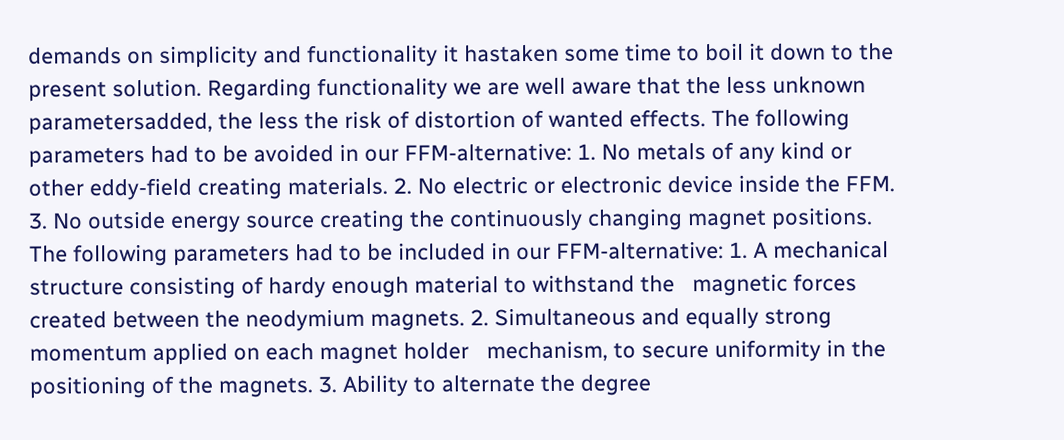demands on simplicity and functionality it hastaken some time to boil it down to the present solution. Regarding functionality we are well aware that the less unknown parametersadded, the less the risk of distortion of wanted effects. The following parameters had to be avoided in our FFM-alternative: 1. No metals of any kind or other eddy-field creating materials. 2. No electric or electronic device inside the FFM. 3. No outside energy source creating the continuously changing magnet positions.  The following parameters had to be included in our FFM-alternative: 1. A mechanical structure consisting of hardy enough material to withstand the   magnetic forces created between the neodymium magnets. 2. Simultaneous and equally strong momentum applied on each magnet holder   mechanism, to secure uniformity in the positioning of the magnets. 3. Ability to alternate the degree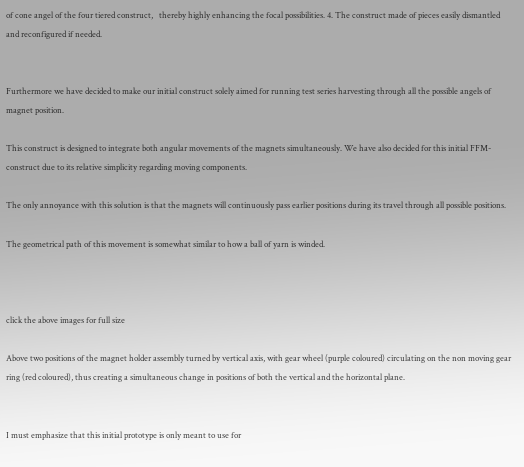of cone angel of the four tiered construct,   thereby highly enhancing the focal possibilities. 4. The construct made of pieces easily dismantled and reconfigured if needed.


Furthermore we have decided to make our initial construct solely aimed for running test series harvesting through all the possible angels of magnet position.

This construct is designed to integrate both angular movements of the magnets simultaneously. We have also decided for this initial FFM-construct due to its relative simplicity regarding moving components.

The only annoyance with this solution is that the magnets will continuously pass earlier positions during its travel through all possible positions.

The geometrical path of this movement is somewhat similar to how a ball of yarn is winded.



click the above images for full size

Above two positions of the magnet holder assembly turned by vertical axis, with gear wheel (purple coloured) circulating on the non moving gear ring (red coloured), thus creating a simultaneous change in positions of both the vertical and the horizontal plane.


I must emphasize that this initial prototype is only meant to use for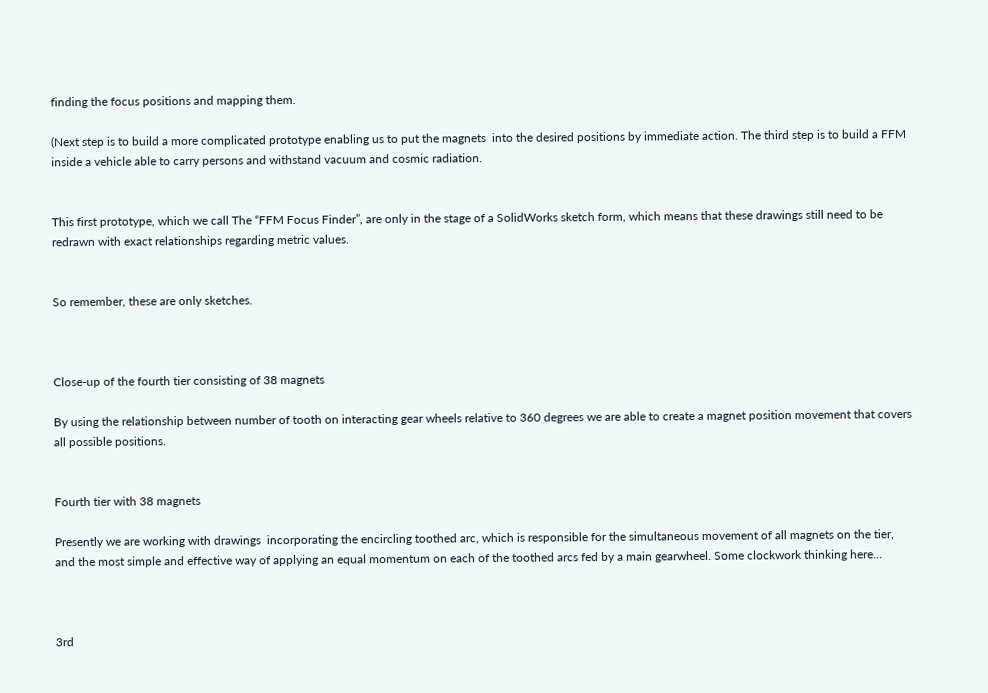finding the focus positions and mapping them.

(Next step is to build a more complicated prototype enabling us to put the magnets  into the desired positions by immediate action. The third step is to build a FFM  inside a vehicle able to carry persons and withstand vacuum and cosmic radiation.


This first prototype, which we call The “FFM Focus Finder”, are only in the stage of a SolidWorks sketch form, which means that these drawings still need to be redrawn with exact relationships regarding metric values.


So remember, these are only sketches.



Close-up of the fourth tier consisting of 38 magnets

By using the relationship between number of tooth on interacting gear wheels relative to 360 degrees we are able to create a magnet position movement that covers all possible positions.


Fourth tier with 38 magnets

Presently we are working with drawings  incorporating the encircling toothed arc, which is responsible for the simultaneous movement of all magnets on the tier, and the most simple and effective way of applying an equal momentum on each of the toothed arcs fed by a main gearwheel. Some clockwork thinking here…



3rd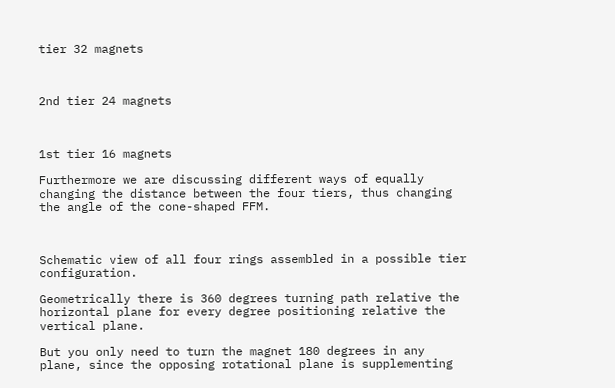tier 32 magnets



2nd tier 24 magnets



1st tier 16 magnets

Furthermore we are discussing different ways of equally changing the distance between the four tiers, thus changing the angle of the cone-shaped FFM.



Schematic view of all four rings assembled in a possible tier configuration.

Geometrically there is 360 degrees turning path relative the horizontal plane for every degree positioning relative the vertical plane.

But you only need to turn the magnet 180 degrees in any plane, since the opposing rotational plane is supplementing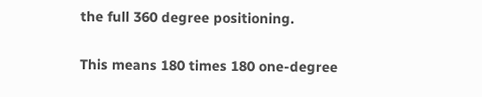the full 360 degree positioning.

This means 180 times 180 one-degree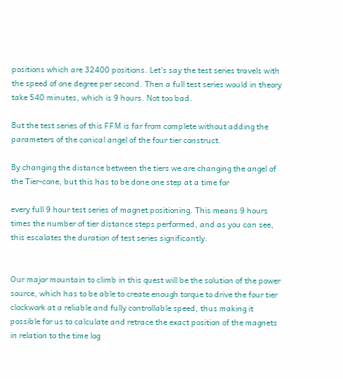positions which are 32400 positions. Let’s say the test series travels with the speed of one degree per second. Then a full test series would in theory take 540 minutes, which is 9 hours. Not too bad.

But the test series of this FFM is far from complete without adding the parameters of the conical angel of the four tier construct.

By changing the distance between the tiers we are changing the angel of the Tier-cone, but this has to be done one step at a time for

every full 9 hour test series of magnet positioning. This means 9 hours times the number of tier distance steps performed, and as you can see, this escalates the duration of test series significantly.


Our major mountain to climb in this quest will be the solution of the power source, which has to be able to create enough torque to drive the four tier clockwork at a reliable and fully controllable speed, thus making it possible for us to calculate and retrace the exact position of the magnets in relation to the time log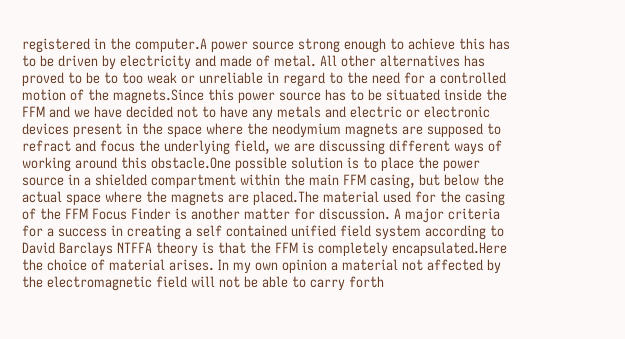registered in the computer.A power source strong enough to achieve this has to be driven by electricity and made of metal. All other alternatives has proved to be to too weak or unreliable in regard to the need for a controlled motion of the magnets.Since this power source has to be situated inside the FFM and we have decided not to have any metals and electric or electronic devices present in the space where the neodymium magnets are supposed to refract and focus the underlying field, we are discussing different ways of working around this obstacle.One possible solution is to place the power source in a shielded compartment within the main FFM casing, but below the actual space where the magnets are placed.The material used for the casing of the FFM Focus Finder is another matter for discussion. A major criteria for a success in creating a self contained unified field system according to David Barclays NTFFA theory is that the FFM is completely encapsulated.Here the choice of material arises. In my own opinion a material not affected by the electromagnetic field will not be able to carry forth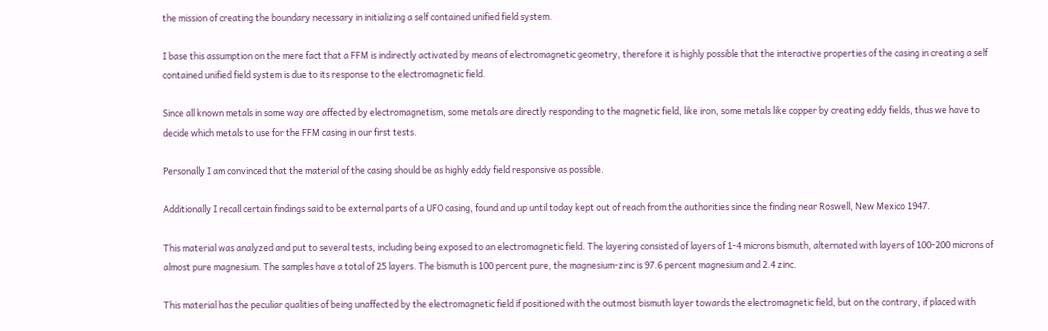the mission of creating the boundary necessary in initializing a self contained unified field system.

I base this assumption on the mere fact that a FFM is indirectly activated by means of electromagnetic geometry, therefore it is highly possible that the interactive properties of the casing in creating a self contained unified field system is due to its response to the electromagnetic field.

Since all known metals in some way are affected by electromagnetism, some metals are directly responding to the magnetic field, like iron, some metals like copper by creating eddy fields, thus we have to decide which metals to use for the FFM casing in our first tests.

Personally I am convinced that the material of the casing should be as highly eddy field responsive as possible.

Additionally I recall certain findings said to be external parts of a UFO casing, found and up until today kept out of reach from the authorities since the finding near Roswell, New Mexico 1947.

This material was analyzed and put to several tests, including being exposed to an electromagnetic field. The layering consisted of layers of 1-4 microns bismuth, alternated with layers of 100-200 microns of almost pure magnesium. The samples have a total of 25 layers. The bismuth is 100 percent pure, the magnesium-zinc is 97.6 percent magnesium and 2.4 zinc.

This material has the peculiar qualities of being unaffected by the electromagnetic field if positioned with the outmost bismuth layer towards the electromagnetic field, but on the contrary, if placed with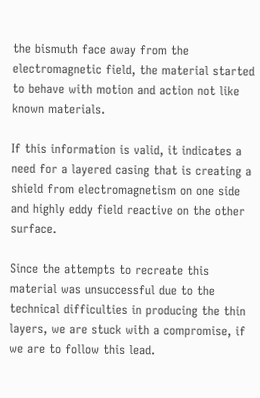the bismuth face away from the electromagnetic field, the material started to behave with motion and action not like known materials.

If this information is valid, it indicates a need for a layered casing that is creating a shield from electromagnetism on one side and highly eddy field reactive on the other surface.

Since the attempts to recreate this material was unsuccessful due to the technical difficulties in producing the thin layers, we are stuck with a compromise, if we are to follow this lead.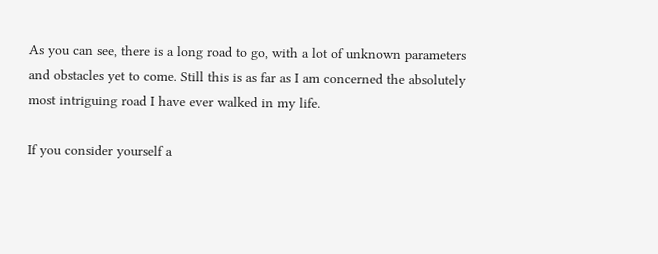As you can see, there is a long road to go, with a lot of unknown parameters and obstacles yet to come. Still this is as far as I am concerned the absolutely most intriguing road I have ever walked in my life.

If you consider yourself a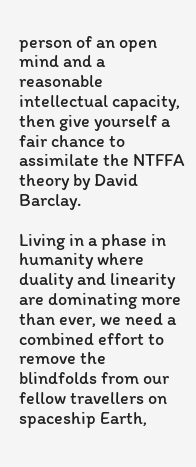person of an open mind and a reasonable intellectual capacity, then give yourself a fair chance to assimilate the NTFFA theory by David Barclay.

Living in a phase in humanity where duality and linearity are dominating more than ever, we need a combined effort to remove the blindfolds from our fellow travellers on spaceship Earth,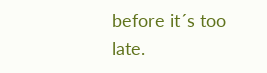before it´s too late.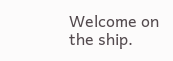Welcome on the ship.